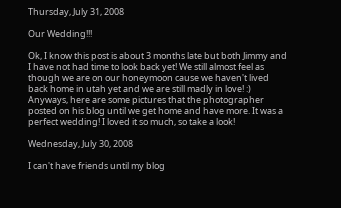Thursday, July 31, 2008

Our Wedding!!!

Ok, I know this post is about 3 months late but both Jimmy and I have not had time to look back yet! We still almost feel as though we are on our honeymoon cause we haven't lived back home in utah yet and we are still madly in love! :) Anyways, here are some pictures that the photographer posted on his blog until we get home and have more. It was a perfect wedding! I loved it so much, so take a look!

Wednesday, July 30, 2008

I can't have friends until my blog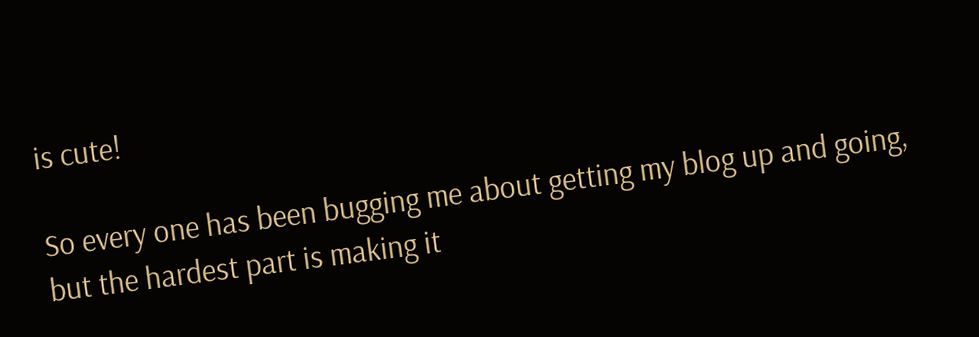is cute!

So every one has been bugging me about getting my blog up and going, but the hardest part is making it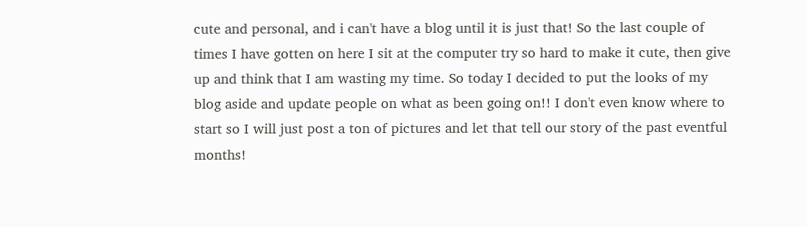cute and personal, and i can't have a blog until it is just that! So the last couple of times I have gotten on here I sit at the computer try so hard to make it cute, then give up and think that I am wasting my time. So today I decided to put the looks of my blog aside and update people on what as been going on!! I don't even know where to start so I will just post a ton of pictures and let that tell our story of the past eventful months!